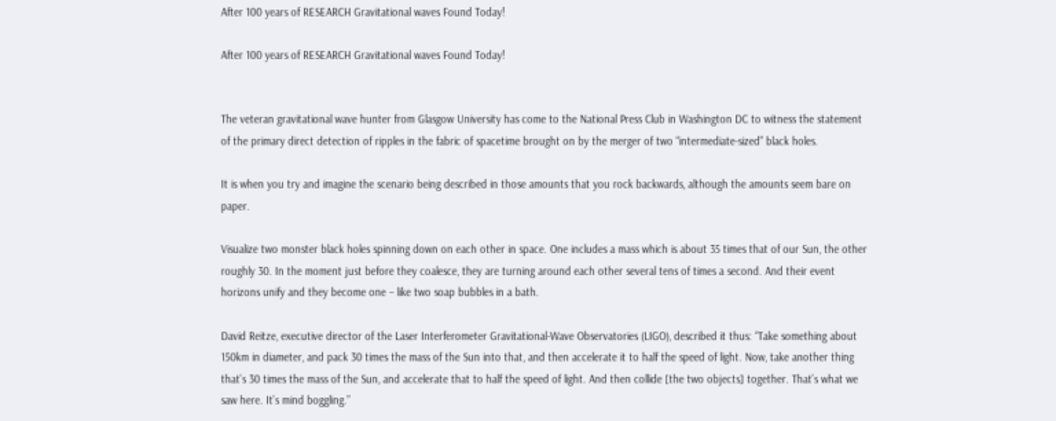After 100 years of RESEARCH Gravitational waves Found Today!

After 100 years of RESEARCH Gravitational waves Found Today!


The veteran gravitational wave hunter from Glasgow University has come to the National Press Club in Washington DC to witness the statement of the primary direct detection of ripples in the fabric of spacetime brought on by the merger of two “intermediate-sized” black holes.

It is when you try and imagine the scenario being described in those amounts that you rock backwards, although the amounts seem bare on paper.

Visualize two monster black holes spinning down on each other in space. One includes a mass which is about 35 times that of our Sun, the other roughly 30. In the moment just before they coalesce, they are turning around each other several tens of times a second. And their event horizons unify and they become one – like two soap bubbles in a bath.

David Reitze, executive director of the Laser Interferometer Gravitational-Wave Observatories (LIGO), described it thus: “Take something about 150km in diameter, and pack 30 times the mass of the Sun into that, and then accelerate it to half the speed of light. Now, take another thing that’s 30 times the mass of the Sun, and accelerate that to half the speed of light. And then collide [the two objects] together. That’s what we saw here. It’s mind boggling.”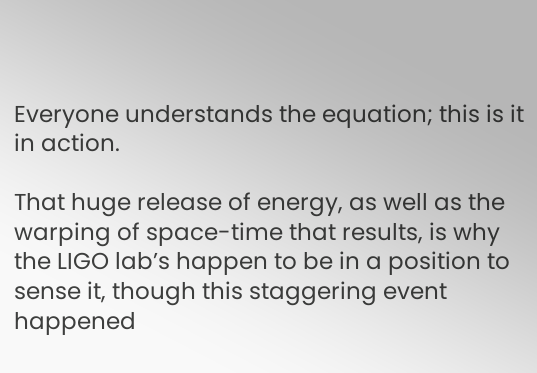Everyone understands the equation; this is it in action.

That huge release of energy, as well as the warping of space-time that results, is why the LIGO lab’s happen to be in a position to sense it, though this staggering event happened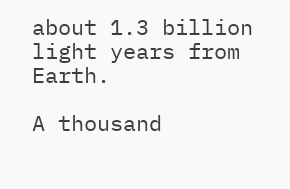about 1.3 billion light years from Earth.

A thousand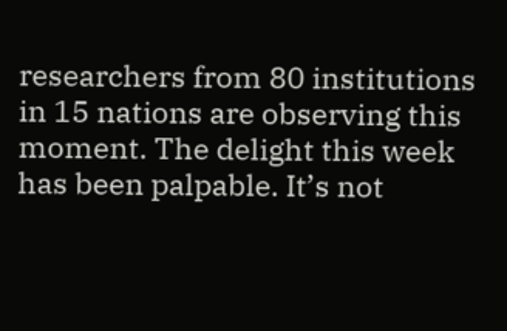researchers from 80 institutions in 15 nations are observing this moment. The delight this week has been palpable. It’s not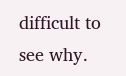difficult to see why.